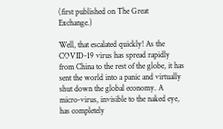(first published on The Great Exchange.)

Well, that escalated quickly! As the COVID-19 virus has spread rapidly from China to the rest of the globe, it has sent the world into a panic and virtually shut down the global economy. A micro-virus, invisible to the naked eye, has completely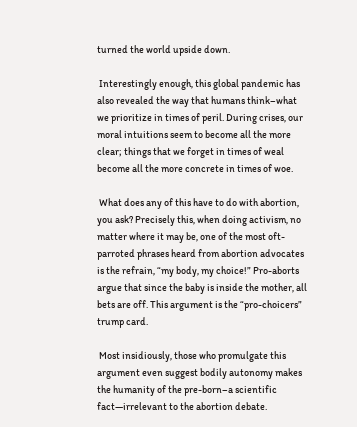turned the world upside down.

 Interestingly enough, this global pandemic has also revealed the way that humans think–what we prioritize in times of peril. During crises, our moral intuitions seem to become all the more clear; things that we forget in times of weal become all the more concrete in times of woe.

 What does any of this have to do with abortion, you ask? Precisely this, when doing activism, no matter where it may be, one of the most oft-parroted phrases heard from abortion advocates is the refrain, “my body, my choice!” Pro-aborts argue that since the baby is inside the mother, all bets are off. This argument is the “pro-choicers” trump card.

 Most insidiously, those who promulgate this argument even suggest bodily autonomy makes the humanity of the pre-born–a scientific fact—irrelevant to the abortion debate.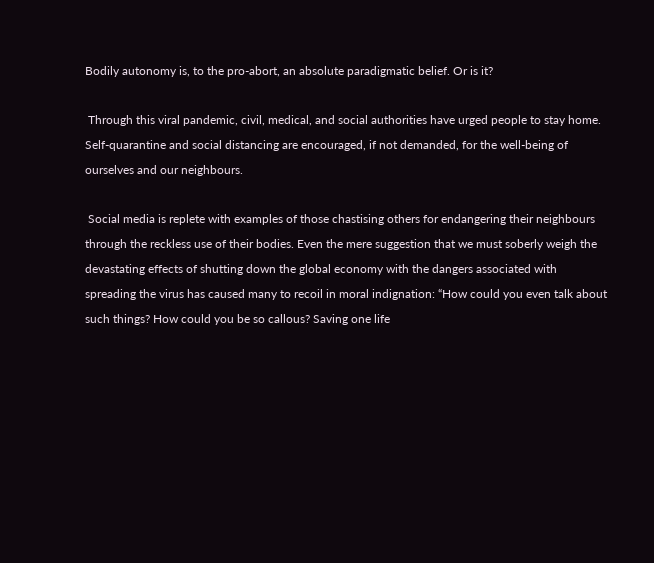Bodily autonomy is, to the pro-abort, an absolute paradigmatic belief. Or is it?

 Through this viral pandemic, civil, medical, and social authorities have urged people to stay home. Self-quarantine and social distancing are encouraged, if not demanded, for the well-being of ourselves and our neighbours.

 Social media is replete with examples of those chastising others for endangering their neighbours through the reckless use of their bodies. Even the mere suggestion that we must soberly weigh the devastating effects of shutting down the global economy with the dangers associated with spreading the virus has caused many to recoil in moral indignation: “How could you even talk about such things? How could you be so callous? Saving one life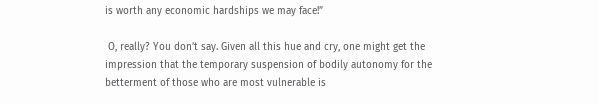is worth any economic hardships we may face!”

 O, really? You don’t say. Given all this hue and cry, one might get the impression that the temporary suspension of bodily autonomy for the betterment of those who are most vulnerable is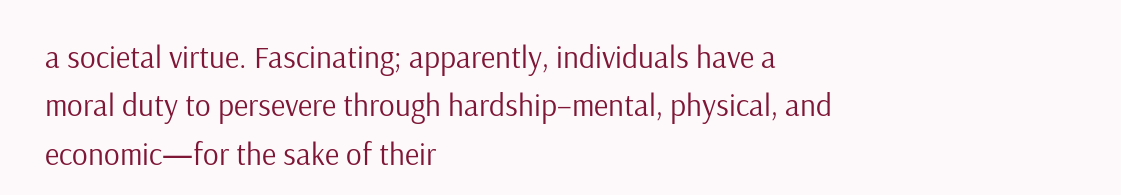a societal virtue. Fascinating; apparently, individuals have a moral duty to persevere through hardship–mental, physical, and economic—for the sake of their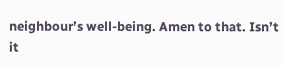neighbour’s well-being. Amen to that. Isn’t it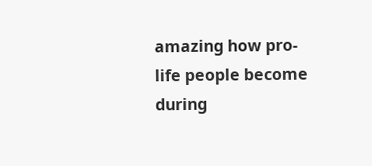amazing how pro-life people become during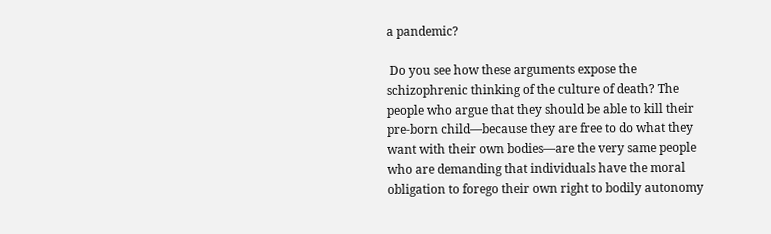a pandemic?

 Do you see how these arguments expose the schizophrenic thinking of the culture of death? The people who argue that they should be able to kill their pre-born child—because they are free to do what they want with their own bodies—are the very same people who are demanding that individuals have the moral obligation to forego their own right to bodily autonomy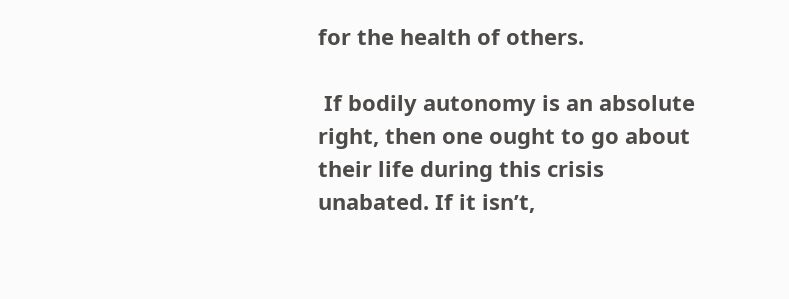for the health of others.

 If bodily autonomy is an absolute right, then one ought to go about their life during this crisis unabated. If it isn’t,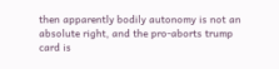then apparently bodily autonomy is not an absolute right, and the pro-aborts trump card is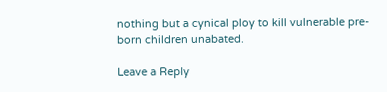nothing but a cynical ploy to kill vulnerable pre-born children unabated.

Leave a Reply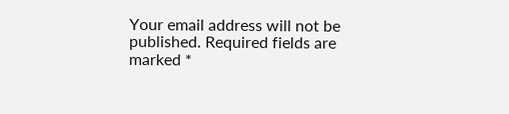Your email address will not be published. Required fields are marked *